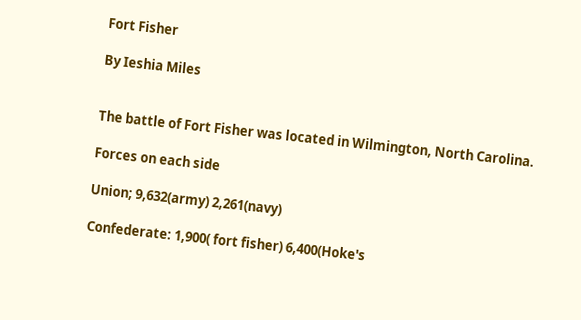Fort Fisher

By Ieshia Miles


The battle of Fort Fisher was located in Wilmington, North Carolina.

Forces on each side

Union; 9,632(army) 2,261(navy)

Confederate: 1,900( fort fisher) 6,400(Hoke's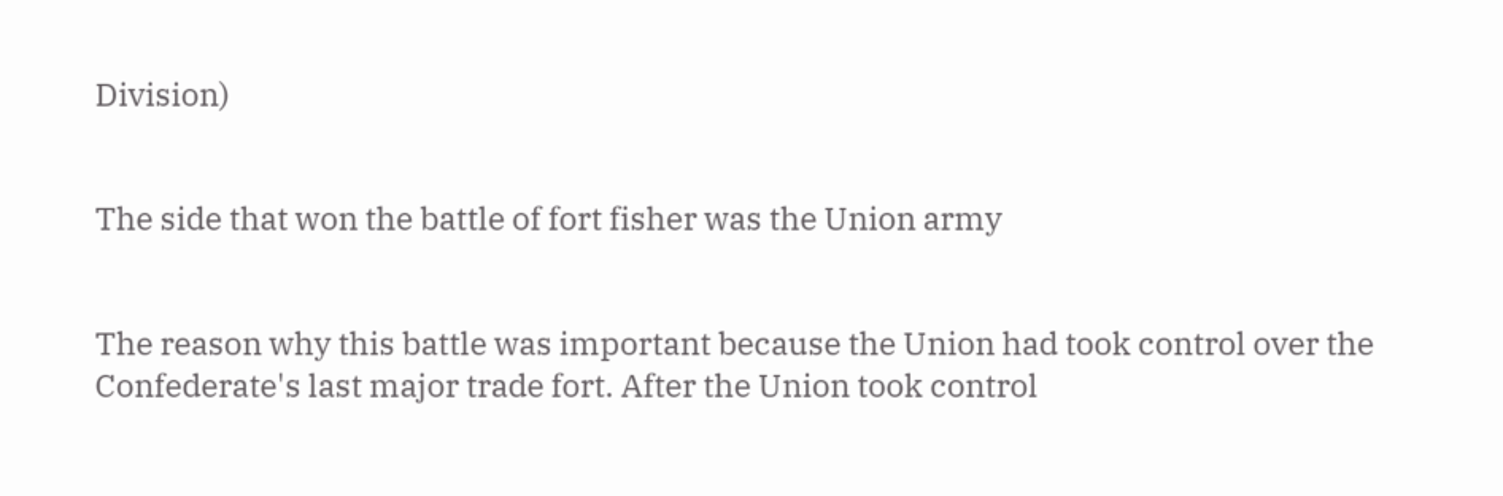Division)


The side that won the battle of fort fisher was the Union army


The reason why this battle was important because the Union had took control over the Confederate's last major trade fort. After the Union took control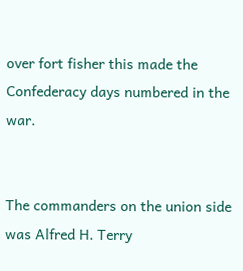over fort fisher this made the Confederacy days numbered in the war.


The commanders on the union side was Alfred H. Terry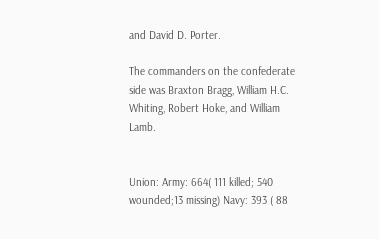and David D. Porter.

The commanders on the confederate side was Braxton Bragg, William H.C. Whiting, Robert Hoke, and William Lamb.


Union: Army: 664( 111 killed; 540 wounded;13 missing) Navy: 393 ( 88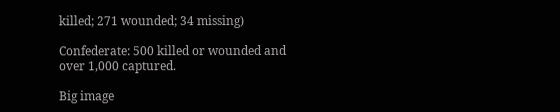killed; 271 wounded; 34 missing)

Confederate: 500 killed or wounded and over 1,000 captured.

Big image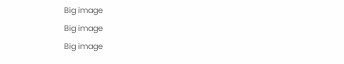Big image
Big image
Big image